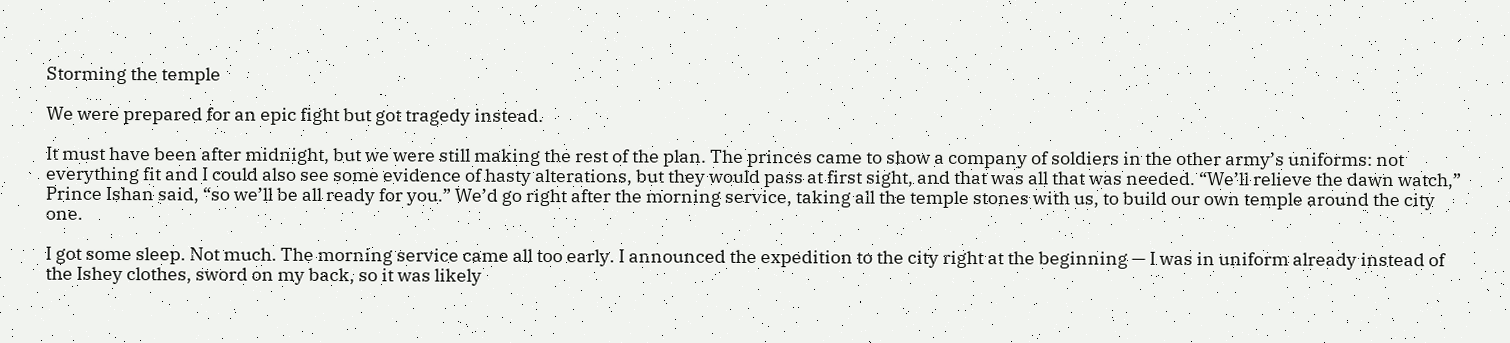Storming the temple

We were prepared for an epic fight but got tragedy instead.

It must have been after midnight, but we were still making the rest of the plan. The princes came to show a company of soldiers in the other army’s uniforms: not everything fit and I could also see some evidence of hasty alterations, but they would pass at first sight, and that was all that was needed. “We’ll relieve the dawn watch,” Prince Ishan said, “so we’ll be all ready for you.” We’d go right after the morning service, taking all the temple stones with us, to build our own temple around the city one.

I got some sleep. Not much. The morning service came all too early. I announced the expedition to the city right at the beginning — I was in uniform already instead of the Ishey clothes, sword on my back, so it was likely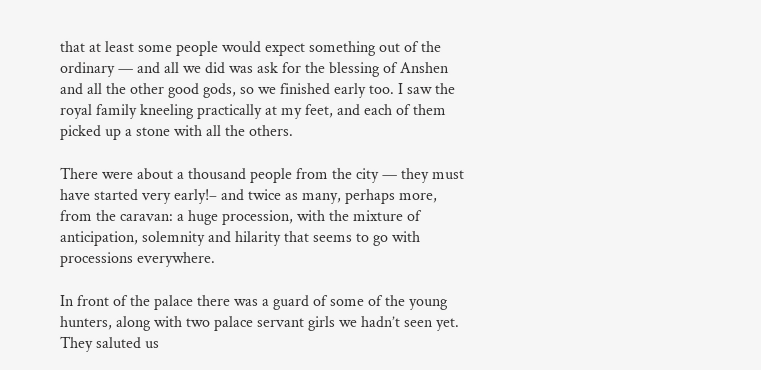that at least some people would expect something out of the ordinary — and all we did was ask for the blessing of Anshen and all the other good gods, so we finished early too. I saw the royal family kneeling practically at my feet, and each of them picked up a stone with all the others.

There were about a thousand people from the city — they must have started very early!– and twice as many, perhaps more, from the caravan: a huge procession, with the mixture of anticipation, solemnity and hilarity that seems to go with processions everywhere.

In front of the palace there was a guard of some of the young hunters, along with two palace servant girls we hadn’t seen yet. They saluted us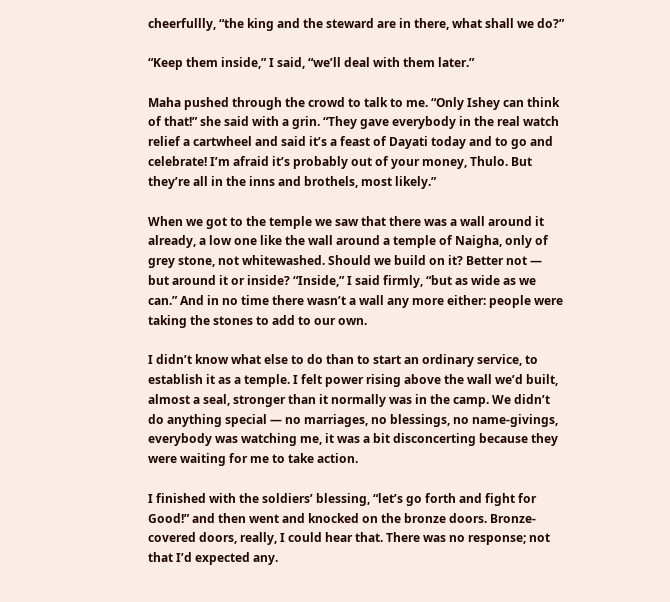cheerfullly, “the king and the steward are in there, what shall we do?”

“Keep them inside,” I said, “we’ll deal with them later.”

Maha pushed through the crowd to talk to me. “Only Ishey can think of that!” she said with a grin. “They gave everybody in the real watch relief a cartwheel and said it’s a feast of Dayati today and to go and celebrate! I’m afraid it’s probably out of your money, Thulo. But they’re all in the inns and brothels, most likely.”

When we got to the temple we saw that there was a wall around it already, a low one like the wall around a temple of Naigha, only of grey stone, not whitewashed. Should we build on it? Better not — but around it or inside? “Inside,” I said firmly, “but as wide as we can.” And in no time there wasn’t a wall any more either: people were taking the stones to add to our own.

I didn’t know what else to do than to start an ordinary service, to establish it as a temple. I felt power rising above the wall we’d built, almost a seal, stronger than it normally was in the camp. We didn’t do anything special — no marriages, no blessings, no name-givings, everybody was watching me, it was a bit disconcerting because they were waiting for me to take action.

I finished with the soldiers’ blessing, “let’s go forth and fight for Good!” and then went and knocked on the bronze doors. Bronze-covered doors, really, I could hear that. There was no response; not that I’d expected any.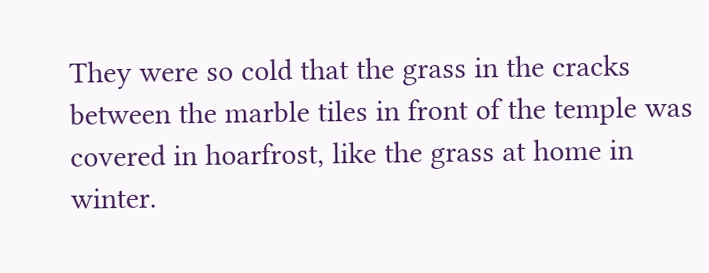They were so cold that the grass in the cracks between the marble tiles in front of the temple was covered in hoarfrost, like the grass at home in winter.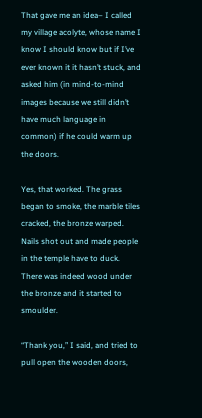That gave me an idea– I called my village acolyte, whose name I know I should know but if I’ve ever known it it hasn’t stuck, and asked him (in mind-to-mind images because we still didn’t have much language in common) if he could warm up the doors.

Yes, that worked. The grass began to smoke, the marble tiles cracked, the bronze warped. Nails shot out and made people in the temple have to duck. There was indeed wood under the bronze and it started to smoulder.

“Thank you,” I said, and tried to pull open the wooden doors,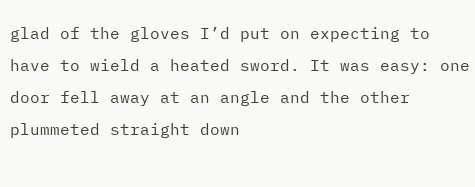glad of the gloves I’d put on expecting to have to wield a heated sword. It was easy: one door fell away at an angle and the other plummeted straight down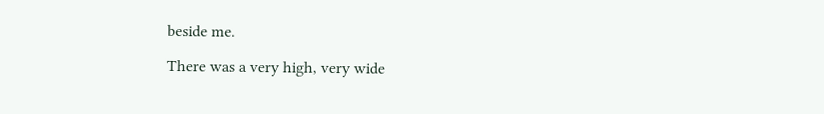beside me.

There was a very high, very wide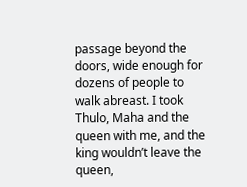passage beyond the doors, wide enough for dozens of people to walk abreast. I took Thulo, Maha and the queen with me, and the king wouldn’t leave the queen,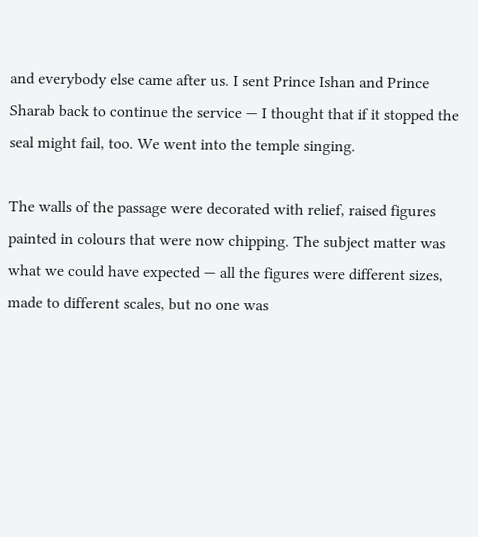and everybody else came after us. I sent Prince Ishan and Prince Sharab back to continue the service — I thought that if it stopped the seal might fail, too. We went into the temple singing.

The walls of the passage were decorated with relief, raised figures painted in colours that were now chipping. The subject matter was what we could have expected — all the figures were different sizes, made to different scales, but no one was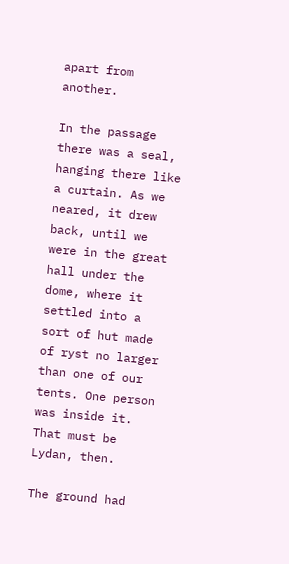apart from another.

In the passage there was a seal, hanging there like a curtain. As we neared, it drew back, until we were in the great hall under the dome, where it settled into a sort of hut made of ryst no larger than one of our tents. One person was inside it. That must be Lydan, then.

The ground had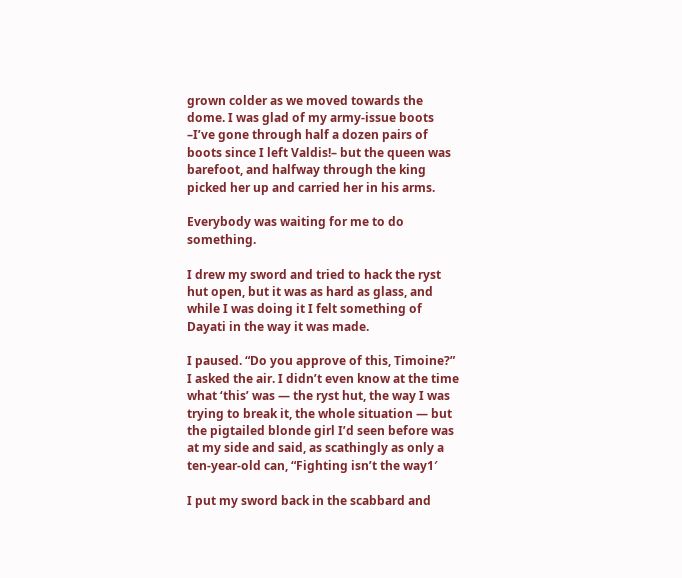grown colder as we moved towards the dome. I was glad of my army-issue boots –I’ve gone through half a dozen pairs of boots since I left Valdis!– but the queen was barefoot, and halfway through the king picked her up and carried her in his arms.

Everybody was waiting for me to do something.

I drew my sword and tried to hack the ryst hut open, but it was as hard as glass, and while I was doing it I felt something of Dayati in the way it was made.

I paused. “Do you approve of this, Timoine?” I asked the air. I didn’t even know at the time what ‘this’ was — the ryst hut, the way I was trying to break it, the whole situation — but the pigtailed blonde girl I’d seen before was at my side and said, as scathingly as only a ten-year-old can, “Fighting isn’t the way1′

I put my sword back in the scabbard and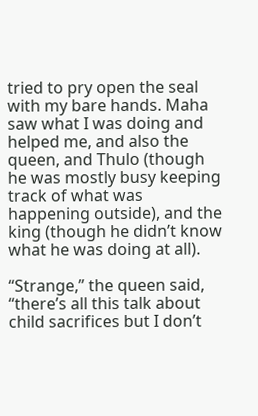tried to pry open the seal with my bare hands. Maha saw what I was doing and helped me, and also the queen, and Thulo (though he was mostly busy keeping track of what was happening outside), and the king (though he didn’t know what he was doing at all).

“Strange,” the queen said, “there’s all this talk about child sacrifices but I don’t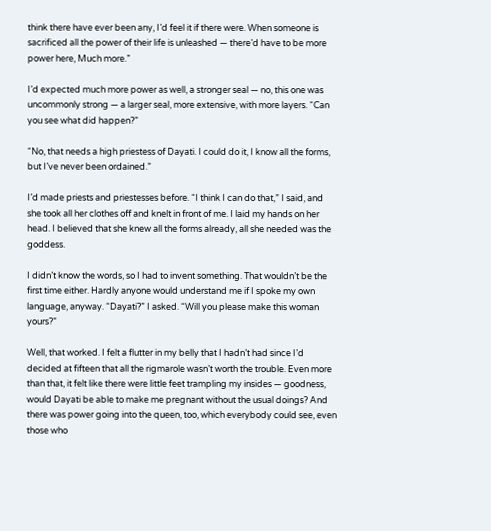think there have ever been any, I’d feel it if there were. When someone is sacrificed all the power of their life is unleashed — there’d have to be more power here, Much more.”

I’d expected much more power as well, a stronger seal — no, this one was uncommonly strong — a larger seal, more extensive, with more layers. “Can you see what did happen?”

“No, that needs a high priestess of Dayati. I could do it, I know all the forms, but I’ve never been ordained.”

I’d made priests and priestesses before. “I think I can do that,” I said, and she took all her clothes off and knelt in front of me. I laid my hands on her head. I believed that she knew all the forms already, all she needed was the goddess.

I didn’t know the words, so I had to invent something. That wouldn’t be the first time either. Hardly anyone would understand me if I spoke my own language, anyway. “Dayati?” I asked. “Will you please make this woman yours?”

Well, that worked. I felt a flutter in my belly that I hadn’t had since I’d decided at fifteen that all the rigmarole wasn’t worth the trouble. Even more than that, it felt like there were little feet trampling my insides — goodness, would Dayati be able to make me pregnant without the usual doings? And there was power going into the queen, too, which everybody could see, even those who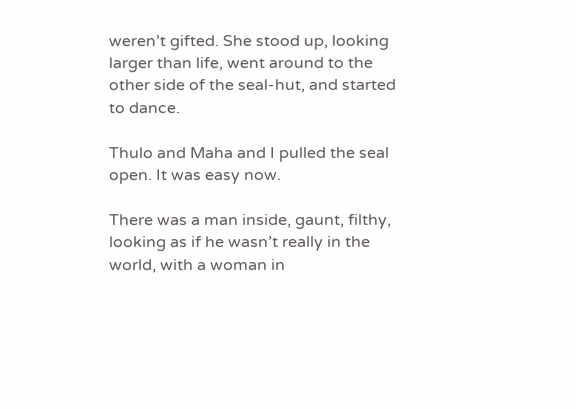weren’t gifted. She stood up, looking larger than life, went around to the other side of the seal-hut, and started to dance.

Thulo and Maha and I pulled the seal open. It was easy now.

There was a man inside, gaunt, filthy, looking as if he wasn’t really in the world, with a woman in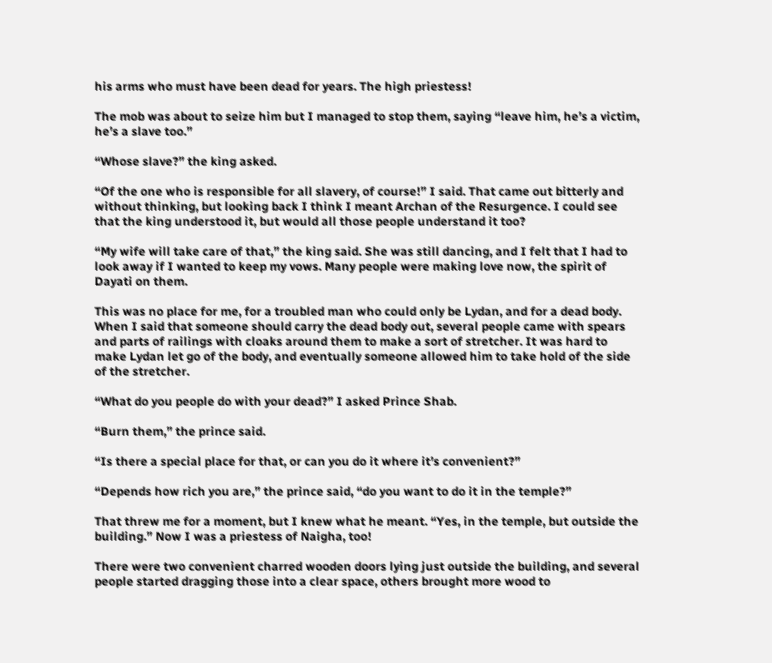his arms who must have been dead for years. The high priestess!

The mob was about to seize him but I managed to stop them, saying “leave him, he’s a victim, he’s a slave too.”

“Whose slave?” the king asked.

“Of the one who is responsible for all slavery, of course!” I said. That came out bitterly and without thinking, but looking back I think I meant Archan of the Resurgence. I could see that the king understood it, but would all those people understand it too?

“My wife will take care of that,” the king said. She was still dancing, and I felt that I had to look away if I wanted to keep my vows. Many people were making love now, the spirit of Dayati on them.

This was no place for me, for a troubled man who could only be Lydan, and for a dead body. When I said that someone should carry the dead body out, several people came with spears and parts of railings with cloaks around them to make a sort of stretcher. It was hard to make Lydan let go of the body, and eventually someone allowed him to take hold of the side of the stretcher.

“What do you people do with your dead?” I asked Prince Shab.

“Burn them,” the prince said.

“Is there a special place for that, or can you do it where it’s convenient?”

“Depends how rich you are,” the prince said, “do you want to do it in the temple?”

That threw me for a moment, but I knew what he meant. “Yes, in the temple, but outside the building.” Now I was a priestess of Naigha, too!

There were two convenient charred wooden doors lying just outside the building, and several people started dragging those into a clear space, others brought more wood to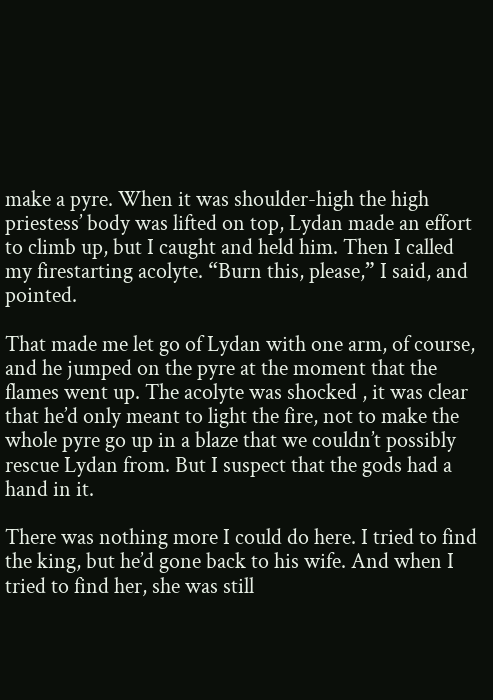make a pyre. When it was shoulder-high the high priestess’ body was lifted on top, Lydan made an effort to climb up, but I caught and held him. Then I called my firestarting acolyte. “Burn this, please,” I said, and pointed.

That made me let go of Lydan with one arm, of course, and he jumped on the pyre at the moment that the flames went up. The acolyte was shocked , it was clear that he’d only meant to light the fire, not to make the whole pyre go up in a blaze that we couldn’t possibly rescue Lydan from. But I suspect that the gods had a hand in it.

There was nothing more I could do here. I tried to find the king, but he’d gone back to his wife. And when I tried to find her, she was still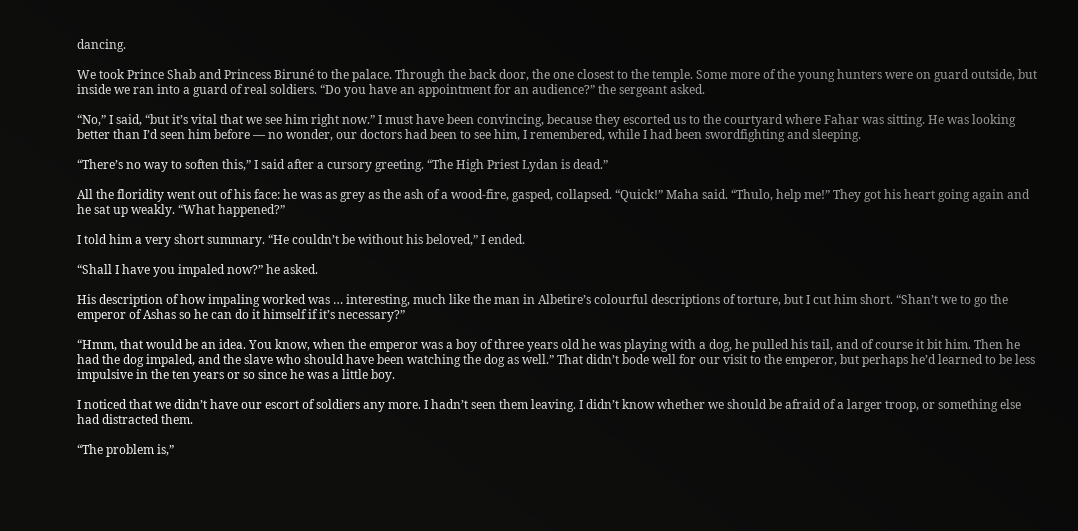dancing.

We took Prince Shab and Princess Biruné to the palace. Through the back door, the one closest to the temple. Some more of the young hunters were on guard outside, but inside we ran into a guard of real soldiers. “Do you have an appointment for an audience?” the sergeant asked.

“No,” I said, “but it’s vital that we see him right now.” I must have been convincing, because they escorted us to the courtyard where Fahar was sitting. He was looking better than I’d seen him before — no wonder, our doctors had been to see him, I remembered, while I had been swordfighting and sleeping.

“There’s no way to soften this,” I said after a cursory greeting. “The High Priest Lydan is dead.”

All the floridity went out of his face: he was as grey as the ash of a wood-fire, gasped, collapsed. “Quick!” Maha said. “Thulo, help me!” They got his heart going again and he sat up weakly. “What happened?”

I told him a very short summary. “He couldn’t be without his beloved,” I ended.

“Shall I have you impaled now?” he asked.

His description of how impaling worked was … interesting, much like the man in Albetire’s colourful descriptions of torture, but I cut him short. “Shan’t we to go the emperor of Ashas so he can do it himself if it’s necessary?”

“Hmm, that would be an idea. You know, when the emperor was a boy of three years old he was playing with a dog, he pulled his tail, and of course it bit him. Then he had the dog impaled, and the slave who should have been watching the dog as well.” That didn’t bode well for our visit to the emperor, but perhaps he’d learned to be less impulsive in the ten years or so since he was a little boy.

I noticed that we didn’t have our escort of soldiers any more. I hadn’t seen them leaving. I didn’t know whether we should be afraid of a larger troop, or something else had distracted them.

“The problem is,”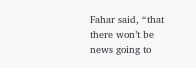Fahar said, “that there won’t be news going to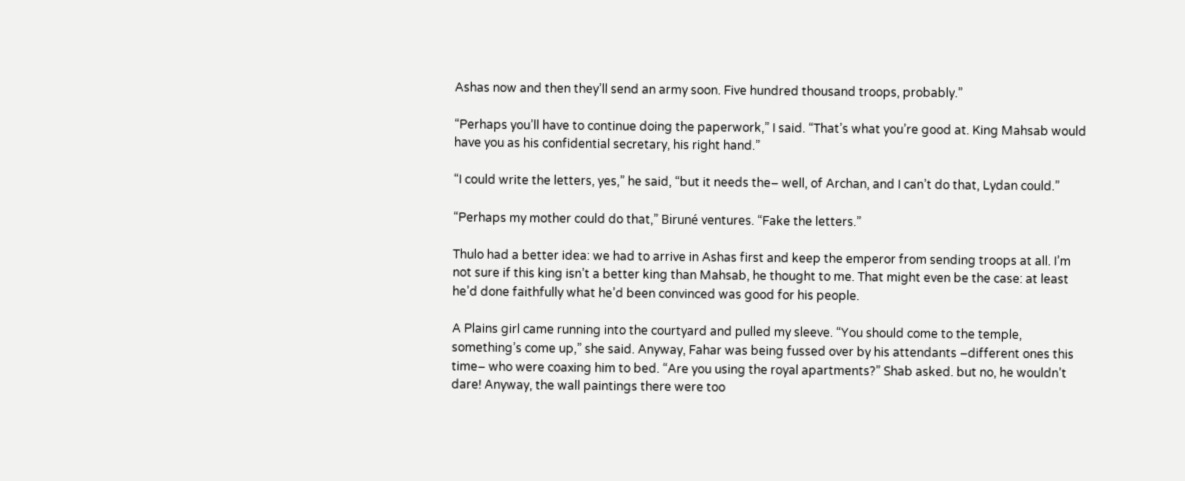Ashas now and then they’ll send an army soon. Five hundred thousand troops, probably.”

“Perhaps you’ll have to continue doing the paperwork,” I said. “That’s what you’re good at. King Mahsab would have you as his confidential secretary, his right hand.”

“I could write the letters, yes,” he said, “but it needs the– well, of Archan, and I can’t do that, Lydan could.”

“Perhaps my mother could do that,” Biruné ventures. “Fake the letters.”

Thulo had a better idea: we had to arrive in Ashas first and keep the emperor from sending troops at all. I’m not sure if this king isn’t a better king than Mahsab, he thought to me. That might even be the case: at least he’d done faithfully what he’d been convinced was good for his people.

A Plains girl came running into the courtyard and pulled my sleeve. “You should come to the temple, something’s come up,” she said. Anyway, Fahar was being fussed over by his attendants –different ones this time– who were coaxing him to bed. “Are you using the royal apartments?” Shab asked. but no, he wouldn’t dare! Anyway, the wall paintings there were too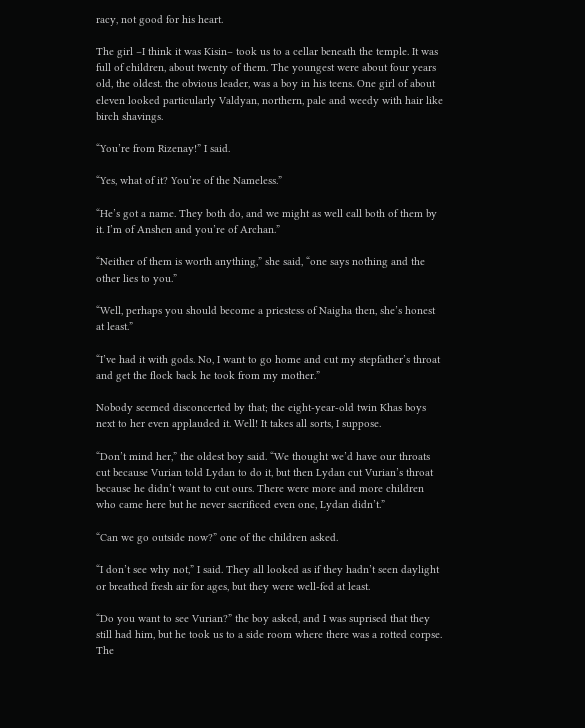racy, not good for his heart.

The girl –I think it was Kisin– took us to a cellar beneath the temple. It was full of children, about twenty of them. The youngest were about four years old, the oldest. the obvious leader, was a boy in his teens. One girl of about eleven looked particularly Valdyan, northern, pale and weedy with hair like birch shavings.

“You’re from Rizenay!” I said.

“Yes, what of it? You’re of the Nameless.”

“He’s got a name. They both do, and we might as well call both of them by it. I’m of Anshen and you’re of Archan.”

“Neither of them is worth anything,” she said, “one says nothing and the other lies to you.”

“Well, perhaps you should become a priestess of Naigha then, she’s honest at least.”

“I’ve had it with gods. No, I want to go home and cut my stepfather’s throat and get the flock back he took from my mother.”

Nobody seemed disconcerted by that; the eight-year-old twin Khas boys next to her even applauded it. Well! It takes all sorts, I suppose.

“Don’t mind her,” the oldest boy said. “We thought we’d have our throats cut because Vurian told Lydan to do it, but then Lydan cut Vurian’s throat because he didn’t want to cut ours. There were more and more children who came here but he never sacrificed even one, Lydan didn’t.”

“Can we go outside now?” one of the children asked.

“I don’t see why not,” I said. They all looked as if they hadn’t seen daylight or breathed fresh air for ages, but they were well-fed at least.

“Do you want to see Vurian?” the boy asked, and I was suprised that they still had him, but he took us to a side room where there was a rotted corpse. The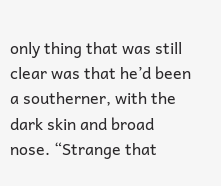only thing that was still clear was that he’d been a southerner, with the dark skin and broad nose. “Strange that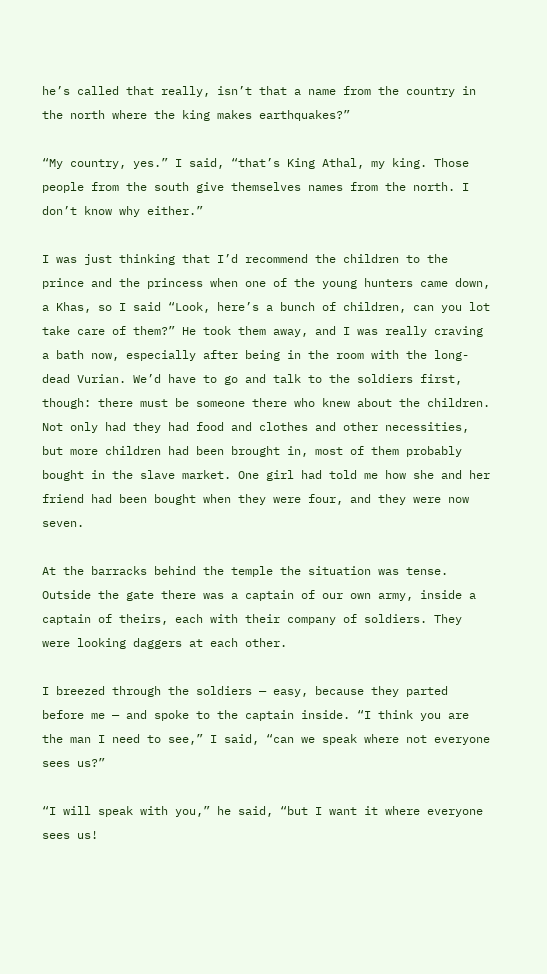he’s called that really, isn’t that a name from the country in the north where the king makes earthquakes?”

“My country, yes.” I said, “that’s King Athal, my king. Those people from the south give themselves names from the north. I don’t know why either.”

I was just thinking that I’d recommend the children to the prince and the princess when one of the young hunters came down, a Khas, so I said “Look, here’s a bunch of children, can you lot take care of them?” He took them away, and I was really craving a bath now, especially after being in the room with the long-dead Vurian. We’d have to go and talk to the soldiers first, though: there must be someone there who knew about the children. Not only had they had food and clothes and other necessities, but more children had been brought in, most of them probably bought in the slave market. One girl had told me how she and her friend had been bought when they were four, and they were now seven.

At the barracks behind the temple the situation was tense. Outside the gate there was a captain of our own army, inside a captain of theirs, each with their company of soldiers. They were looking daggers at each other.

I breezed through the soldiers — easy, because they parted before me — and spoke to the captain inside. “I think you are the man I need to see,” I said, “can we speak where not everyone sees us?”

“I will speak with you,” he said, “but I want it where everyone sees us!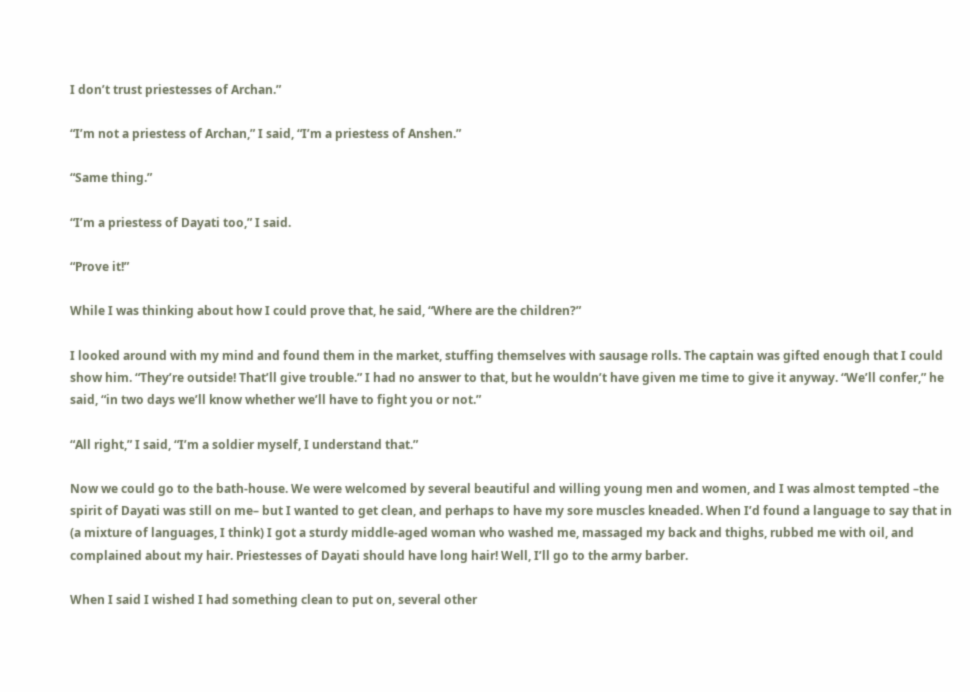I don’t trust priestesses of Archan.”

“I’m not a priestess of Archan,” I said, “I’m a priestess of Anshen.”

“Same thing.”

“I’m a priestess of Dayati too,” I said.

“Prove it!”

While I was thinking about how I could prove that, he said, “Where are the children?”

I looked around with my mind and found them in the market, stuffing themselves with sausage rolls. The captain was gifted enough that I could show him. “They’re outside! That’ll give trouble.” I had no answer to that, but he wouldn’t have given me time to give it anyway. “We’ll confer,” he said, “in two days we’ll know whether we’ll have to fight you or not.”

“All right,” I said, “I’m a soldier myself, I understand that.”

Now we could go to the bath-house. We were welcomed by several beautiful and willing young men and women, and I was almost tempted –the spirit of Dayati was still on me– but I wanted to get clean, and perhaps to have my sore muscles kneaded. When I’d found a language to say that in (a mixture of languages, I think) I got a sturdy middle-aged woman who washed me, massaged my back and thighs, rubbed me with oil, and complained about my hair. Priestesses of Dayati should have long hair! Well, I’ll go to the army barber.

When I said I wished I had something clean to put on, several other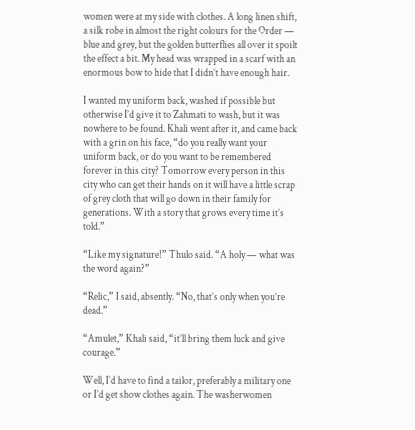women were at my side with clothes. A long linen shift, a silk robe in almost the right colours for the Order — blue and grey, but the golden butterflies all over it spoilt the effect a bit. My head was wrapped in a scarf with an enormous bow to hide that I didn’t have enough hair.

I wanted my uniform back, washed if possible but otherwise I’d give it to Zahmati to wash, but it was nowhere to be found. Khali went after it, and came back with a grin on his face, “do you really want your uniform back, or do you want to be remembered forever in this city? Tomorrow every person in this city who can get their hands on it will have a little scrap of grey cloth that will go down in their family for generations. With a story that grows every time it’s told.”

“Like my signature!” Thulo said. “A holy — what was the word again?”

“Relic,” I said, absently. “No, that’s only when you’re dead.”

“Amulet,” Khali said, “it’ll bring them luck and give courage.”

Well, I’d have to find a tailor, preferably a military one or I’d get show clothes again. The washerwomen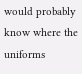would probably know where the uniforms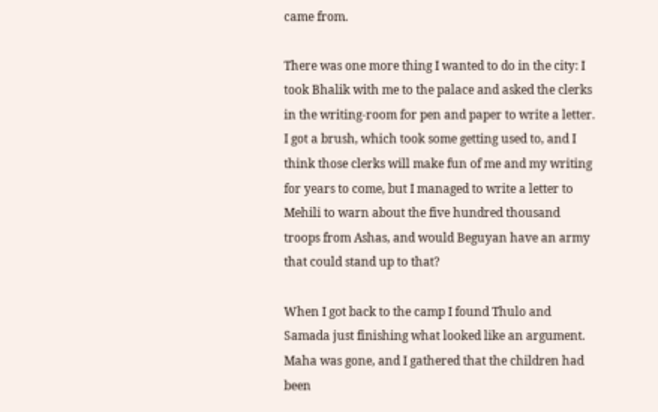came from.

There was one more thing I wanted to do in the city: I took Bhalik with me to the palace and asked the clerks in the writing-room for pen and paper to write a letter. I got a brush, which took some getting used to, and I think those clerks will make fun of me and my writing for years to come, but I managed to write a letter to Mehili to warn about the five hundred thousand troops from Ashas, and would Beguyan have an army that could stand up to that?

When I got back to the camp I found Thulo and Samada just finishing what looked like an argument. Maha was gone, and I gathered that the children had been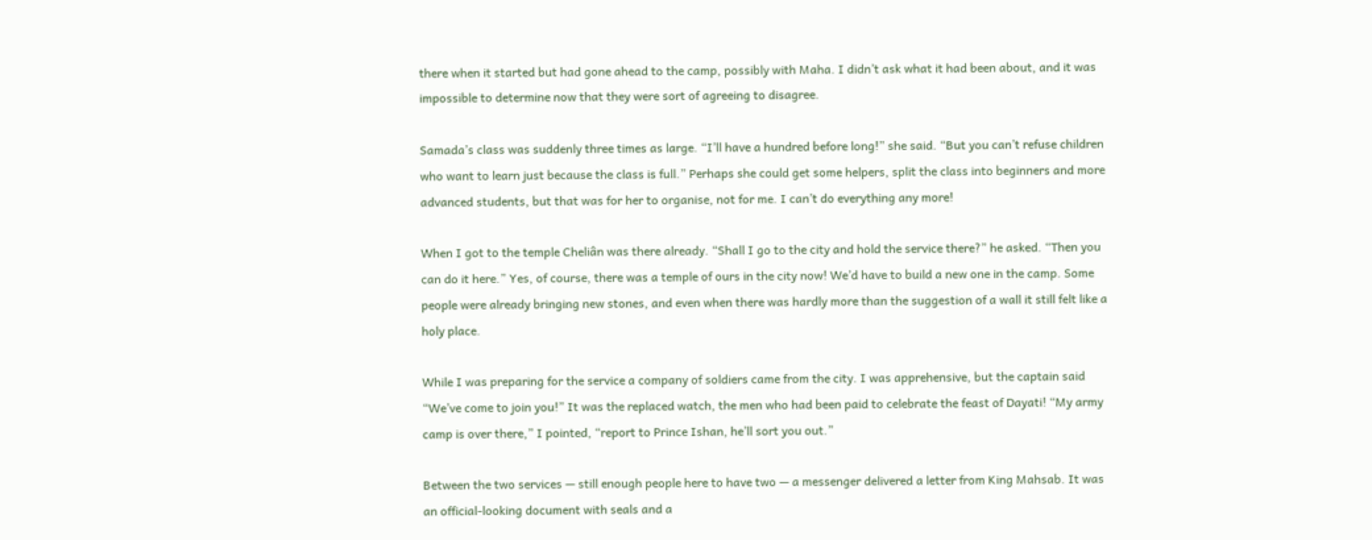there when it started but had gone ahead to the camp, possibly with Maha. I didn’t ask what it had been about, and it was impossible to determine now that they were sort of agreeing to disagree.

Samada’s class was suddenly three times as large. “I’ll have a hundred before long!” she said. “But you can’t refuse children who want to learn just because the class is full.” Perhaps she could get some helpers, split the class into beginners and more advanced students, but that was for her to organise, not for me. I can’t do everything any more!

When I got to the temple Cheliân was there already. “Shall I go to the city and hold the service there?” he asked. “Then you can do it here.” Yes, of course, there was a temple of ours in the city now! We’d have to build a new one in the camp. Some people were already bringing new stones, and even when there was hardly more than the suggestion of a wall it still felt like a holy place.

While I was preparing for the service a company of soldiers came from the city. I was apprehensive, but the captain said “We’ve come to join you!” It was the replaced watch, the men who had been paid to celebrate the feast of Dayati! “My army camp is over there,” I pointed, “report to Prince Ishan, he’ll sort you out.”

Between the two services — still enough people here to have two — a messenger delivered a letter from King Mahsab. It was an official-looking document with seals and a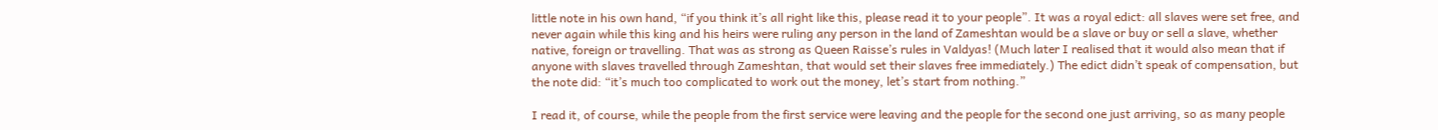little note in his own hand, “if you think it’s all right like this, please read it to your people”. It was a royal edict: all slaves were set free, and never again while this king and his heirs were ruling any person in the land of Zameshtan would be a slave or buy or sell a slave, whether native, foreign or travelling. That was as strong as Queen Raisse’s rules in Valdyas! (Much later I realised that it would also mean that if anyone with slaves travelled through Zameshtan, that would set their slaves free immediately.) The edict didn’t speak of compensation, but the note did: “it’s much too complicated to work out the money, let’s start from nothing.”

I read it, of course, while the people from the first service were leaving and the people for the second one just arriving, so as many people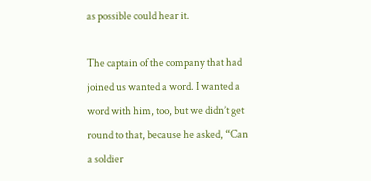as possible could hear it.

The captain of the company that had joined us wanted a word. I wanted a word with him, too, but we didn’t get round to that, because he asked, “Can a soldier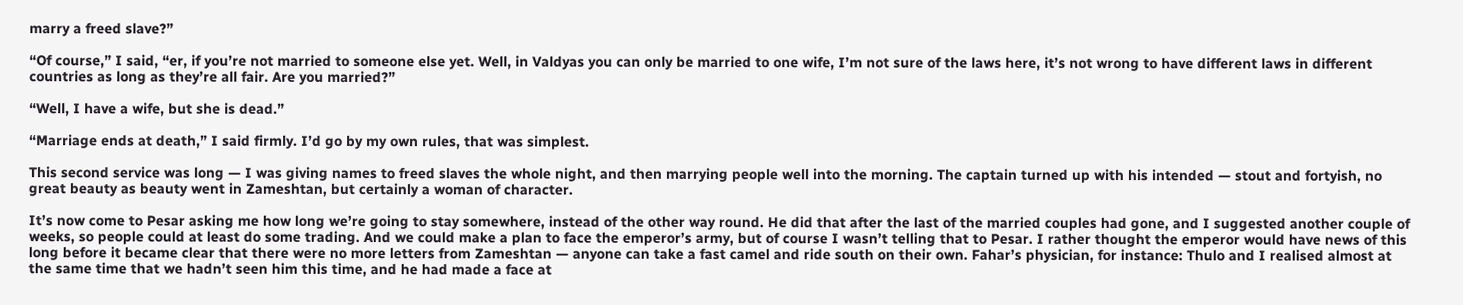marry a freed slave?”

“Of course,” I said, “er, if you’re not married to someone else yet. Well, in Valdyas you can only be married to one wife, I’m not sure of the laws here, it’s not wrong to have different laws in different countries as long as they’re all fair. Are you married?”

“Well, I have a wife, but she is dead.”

“Marriage ends at death,” I said firmly. I’d go by my own rules, that was simplest.

This second service was long — I was giving names to freed slaves the whole night, and then marrying people well into the morning. The captain turned up with his intended — stout and fortyish, no great beauty as beauty went in Zameshtan, but certainly a woman of character.

It’s now come to Pesar asking me how long we’re going to stay somewhere, instead of the other way round. He did that after the last of the married couples had gone, and I suggested another couple of weeks, so people could at least do some trading. And we could make a plan to face the emperor’s army, but of course I wasn’t telling that to Pesar. I rather thought the emperor would have news of this long before it became clear that there were no more letters from Zameshtan — anyone can take a fast camel and ride south on their own. Fahar’s physician, for instance: Thulo and I realised almost at the same time that we hadn’t seen him this time, and he had made a face at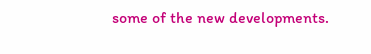some of the new developments.